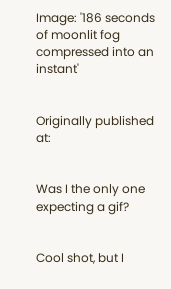Image: '186 seconds of moonlit fog compressed into an instant'


Originally published at:


Was I the only one expecting a gif?


Cool shot, but I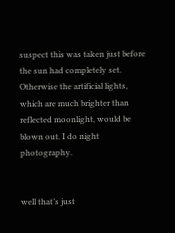suspect this was taken just before the sun had completely set. Otherwise the artificial lights, which are much brighter than reflected moonlight, would be blown out. I do night photography.


well that’s just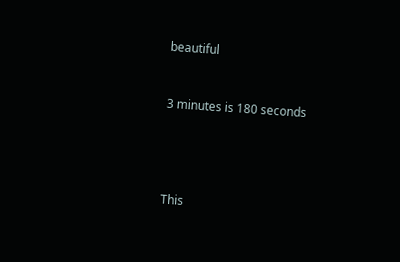beautiful


3 minutes is 180 seconds




This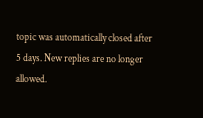topic was automatically closed after 5 days. New replies are no longer allowed.